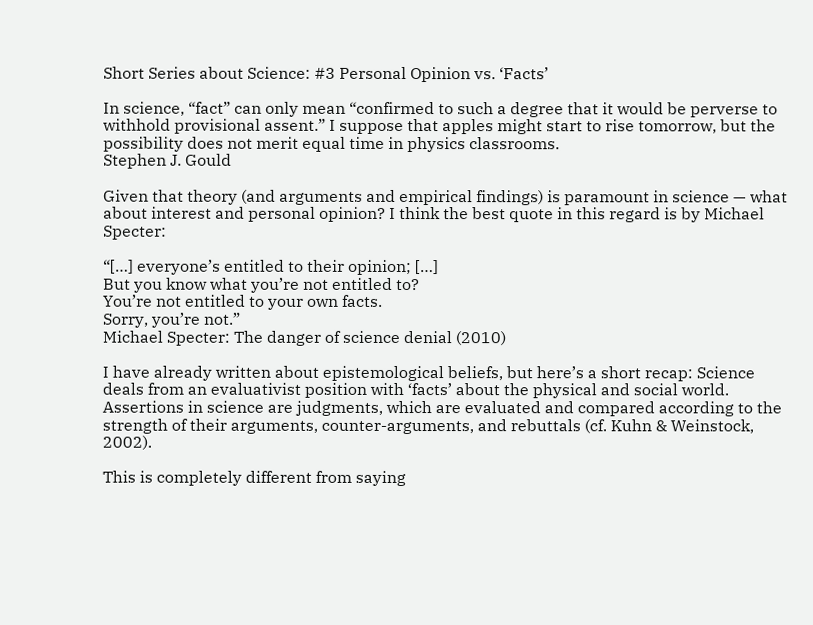Short Series about Science: #3 Personal Opinion vs. ‘Facts’

In science, “fact” can only mean “confirmed to such a degree that it would be perverse to withhold provisional assent.” I suppose that apples might start to rise tomorrow, but the possibility does not merit equal time in physics classrooms.
Stephen J. Gould

Given that theory (and arguments and empirical findings) is paramount in science — what about interest and personal opinion? I think the best quote in this regard is by Michael Specter:

“[…] everyone’s entitled to their opinion; […]
But you know what you’re not entitled to?
You’re not entitled to your own facts.
Sorry, you’re not.”
Michael Specter: The danger of science denial (2010)

I have already written about epistemological beliefs, but here’s a short recap: Science deals from an evaluativist position with ‘facts’ about the physical and social world. Assertions in science are judgments, which are evaluated and compared according to the strength of their arguments, counter-arguments, and rebuttals (cf. Kuhn & Weinstock, 2002).

This is completely different from saying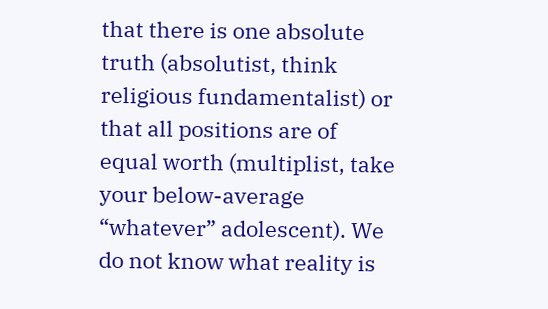that there is one absolute truth (absolutist, think religious fundamentalist) or that all positions are of equal worth (multiplist, take your below-average “whatever” adolescent). We do not know what reality is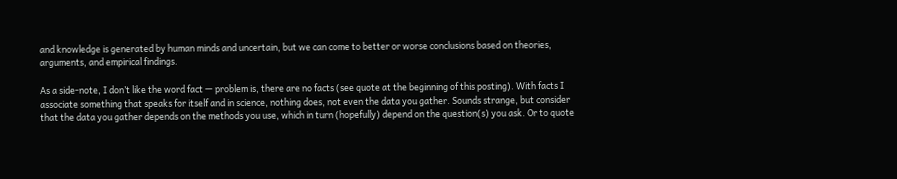and knowledge is generated by human minds and uncertain, but we can come to better or worse conclusions based on theories, arguments, and empirical findings.

As a side-note, I don’t like the word fact — problem is, there are no facts (see quote at the beginning of this posting). With facts I associate something that speaks for itself and in science, nothing does, not even the data you gather. Sounds strange, but consider that the data you gather depends on the methods you use, which in turn (hopefully) depend on the question(s) you ask. Or to quote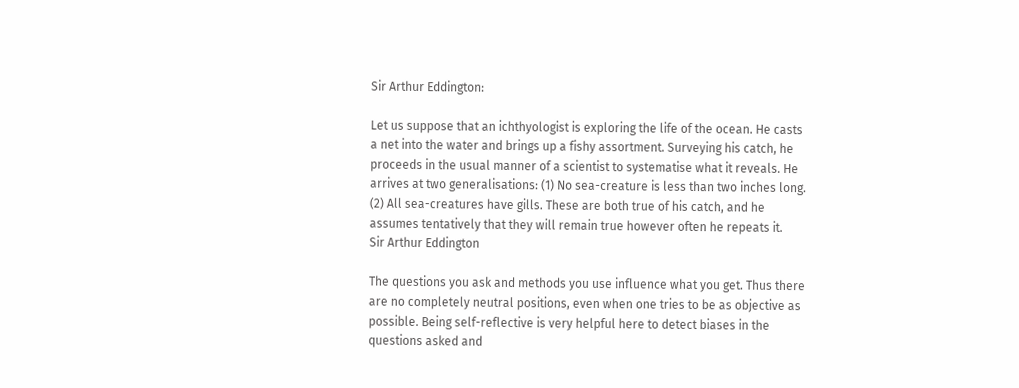Sir Arthur Eddington:

Let us suppose that an ichthyologist is exploring the life of the ocean. He casts a net into the water and brings up a fishy assortment. Surveying his catch, he proceeds in the usual manner of a scientist to systematise what it reveals. He arrives at two generalisations: (1) No sea-creature is less than two inches long. (2) All sea-creatures have gills. These are both true of his catch, and he assumes tentatively that they will remain true however often he repeats it.
Sir Arthur Eddington

The questions you ask and methods you use influence what you get. Thus there are no completely neutral positions, even when one tries to be as objective as possible. Being self-reflective is very helpful here to detect biases in the questions asked and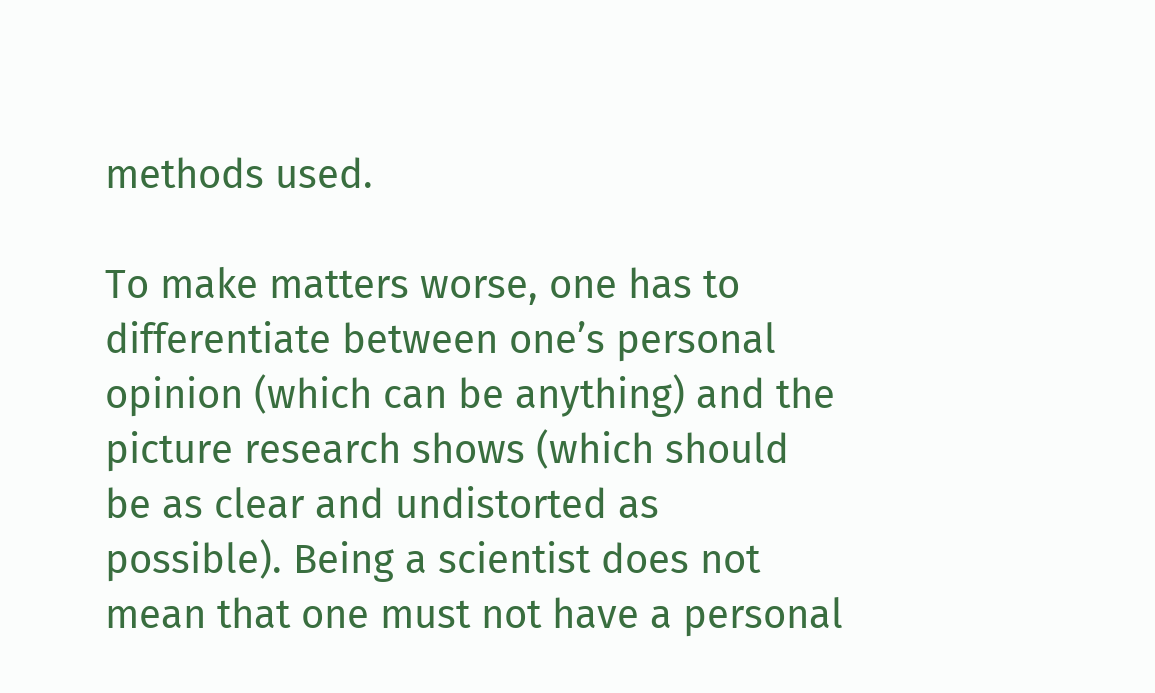methods used.

To make matters worse, one has to differentiate between one’s personal opinion (which can be anything) and the picture research shows (which should be as clear and undistorted as possible). Being a scientist does not mean that one must not have a personal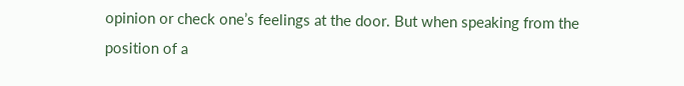opinion or check one’s feelings at the door. But when speaking from the position of a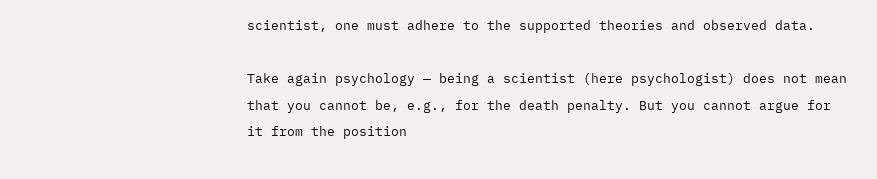scientist, one must adhere to the supported theories and observed data.

Take again psychology — being a scientist (here psychologist) does not mean that you cannot be, e.g., for the death penalty. But you cannot argue for it from the position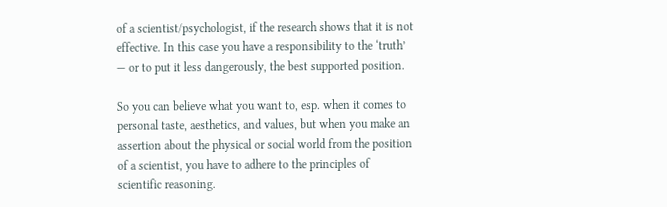of a scientist/psychologist, if the research shows that it is not effective. In this case you have a responsibility to the ‘truth’ — or to put it less dangerously, the best supported position.

So you can believe what you want to, esp. when it comes to personal taste, aesthetics, and values, but when you make an assertion about the physical or social world from the position of a scientist, you have to adhere to the principles of scientific reasoning.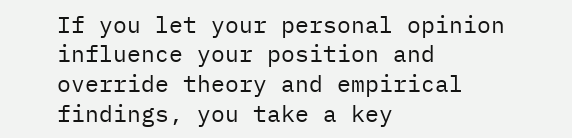If you let your personal opinion influence your position and override theory and empirical findings, you take a key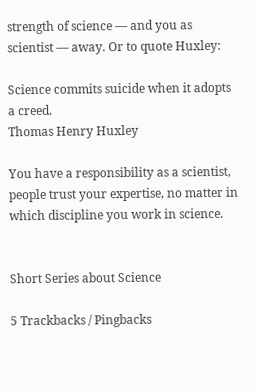strength of science — and you as scientist — away. Or to quote Huxley:

Science commits suicide when it adopts a creed.
Thomas Henry Huxley

You have a responsibility as a scientist, people trust your expertise, no matter in which discipline you work in science.


Short Series about Science

5 Trackbacks / Pingbacks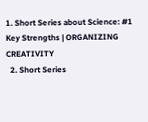1. Short Series about Science: #1 Key Strengths | ORGANIZING CREATIVITY
  2. Short Series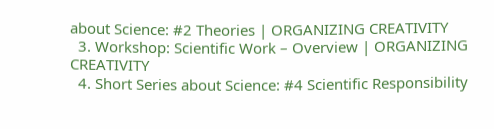about Science: #2 Theories | ORGANIZING CREATIVITY
  3. Workshop: Scientific Work – Overview | ORGANIZING CREATIVITY
  4. Short Series about Science: #4 Scientific Responsibility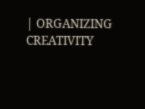| ORGANIZING CREATIVITY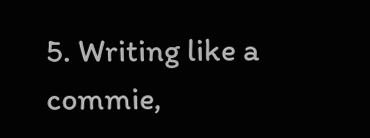5. Writing like a commie,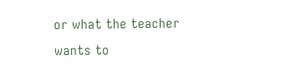or what the teacher wants to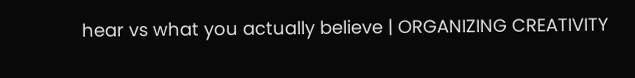hear vs what you actually believe | ORGANIZING CREATIVITY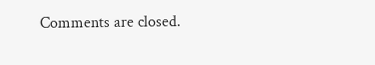Comments are closed.